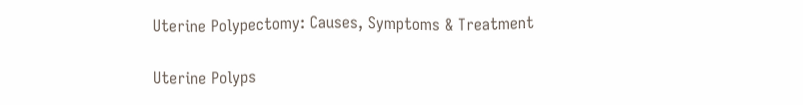Uterine Polypectomy: Causes, Symptoms & Treatment

Uterine Polyps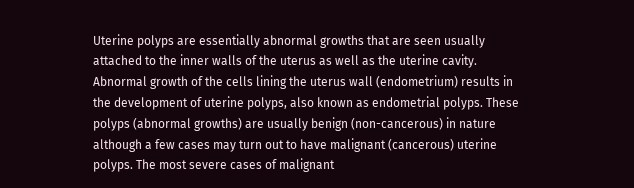Uterine polyps are essentially abnormal growths that are seen usually attached to the inner walls of the uterus as well as the uterine cavity. Abnormal growth of the cells lining the uterus wall (endometrium) results in the development of uterine polyps, also known as endometrial polyps. These polyps (abnormal growths) are usually benign (non-cancerous) in nature although a few cases may turn out to have malignant (cancerous) uterine polyps. The most severe cases of malignant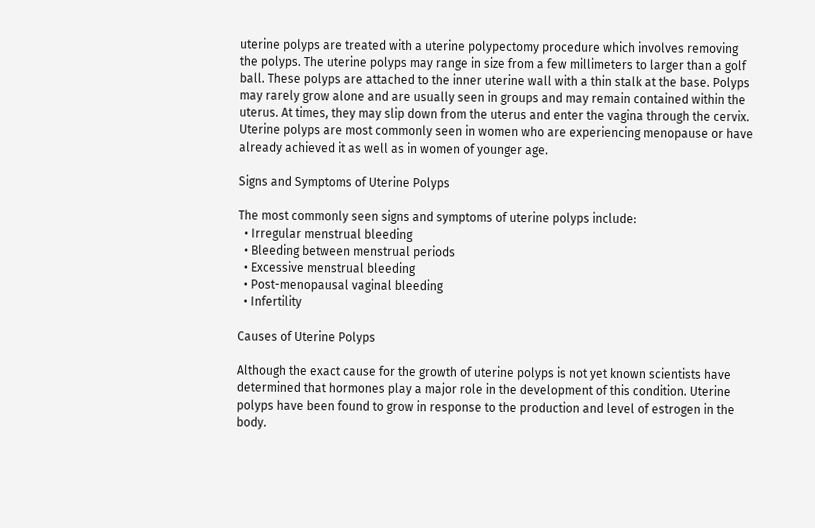uterine polyps are treated with a uterine polypectomy procedure which involves removing the polyps. The uterine polyps may range in size from a few millimeters to larger than a golf ball. These polyps are attached to the inner uterine wall with a thin stalk at the base. Polyps may rarely grow alone and are usually seen in groups and may remain contained within the uterus. At times, they may slip down from the uterus and enter the vagina through the cervix. Uterine polyps are most commonly seen in women who are experiencing menopause or have already achieved it as well as in women of younger age.

Signs and Symptoms of Uterine Polyps

The most commonly seen signs and symptoms of uterine polyps include:
  • Irregular menstrual bleeding
  • Bleeding between menstrual periods
  • Excessive menstrual bleeding
  • Post-menopausal vaginal bleeding
  • Infertility

Causes of Uterine Polyps

Although the exact cause for the growth of uterine polyps is not yet known scientists have determined that hormones play a major role in the development of this condition. Uterine polyps have been found to grow in response to the production and level of estrogen in the body.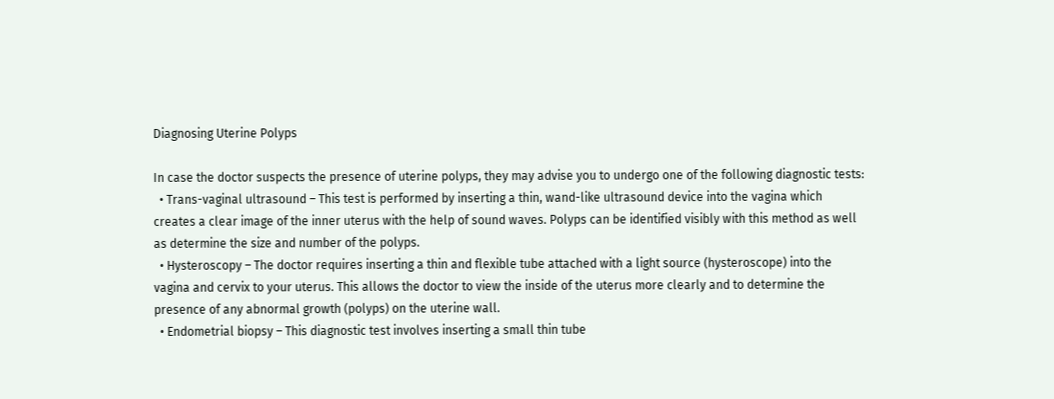Diagnosing Uterine Polyps

In case the doctor suspects the presence of uterine polyps, they may advise you to undergo one of the following diagnostic tests:
  • Trans-vaginal ultrasound – This test is performed by inserting a thin, wand-like ultrasound device into the vagina which creates a clear image of the inner uterus with the help of sound waves. Polyps can be identified visibly with this method as well as determine the size and number of the polyps.
  • Hysteroscopy – The doctor requires inserting a thin and flexible tube attached with a light source (hysteroscope) into the vagina and cervix to your uterus. This allows the doctor to view the inside of the uterus more clearly and to determine the presence of any abnormal growth (polyps) on the uterine wall.
  • Endometrial biopsy – This diagnostic test involves inserting a small thin tube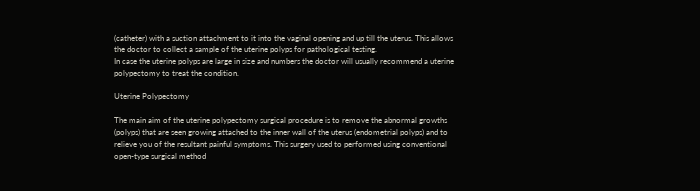(catheter) with a suction attachment to it into the vaginal opening and up till the uterus. This allows the doctor to collect a sample of the uterine polyps for pathological testing.
In case the uterine polyps are large in size and numbers the doctor will usually recommend a uterine polypectomy to treat the condition.

Uterine Polypectomy

The main aim of the uterine polypectomy surgical procedure is to remove the abnormal growths (polyps) that are seen growing attached to the inner wall of the uterus (endometrial polyps) and to relieve you of the resultant painful symptoms. This surgery used to performed using conventional open-type surgical method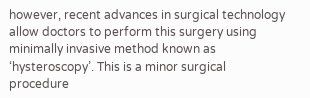however, recent advances in surgical technology allow doctors to perform this surgery using minimally invasive method known as ‘hysteroscopy’. This is a minor surgical procedure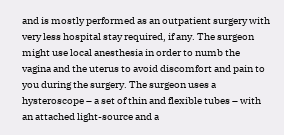and is mostly performed as an outpatient surgery with very less hospital stay required, if any. The surgeon might use local anesthesia in order to numb the vagina and the uterus to avoid discomfort and pain to you during the surgery. The surgeon uses a hysteroscope – a set of thin and flexible tubes – with an attached light-source and a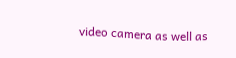video camera as well as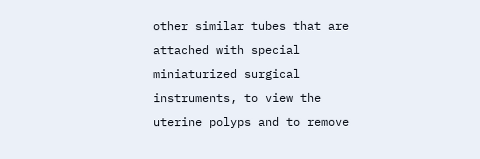other similar tubes that are attached with special miniaturized surgical instruments, to view the uterine polyps and to remove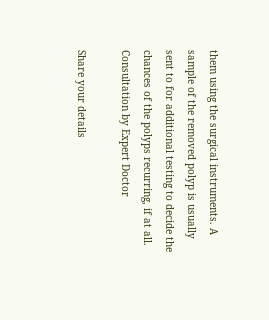them using the surgical instruments. A sample of the removed polyp is usually sent to for additional testing to decide the chances of the polyps recurring, if at all.
Consultation by Expert Doctor

Share your details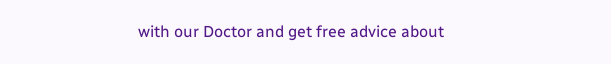with our Doctor and get free advice about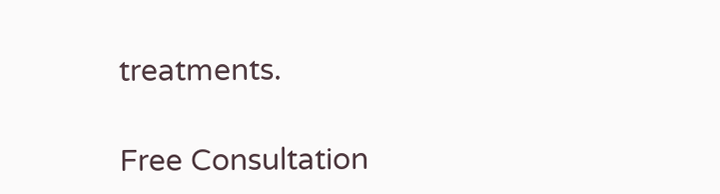treatments.

Free Consultation